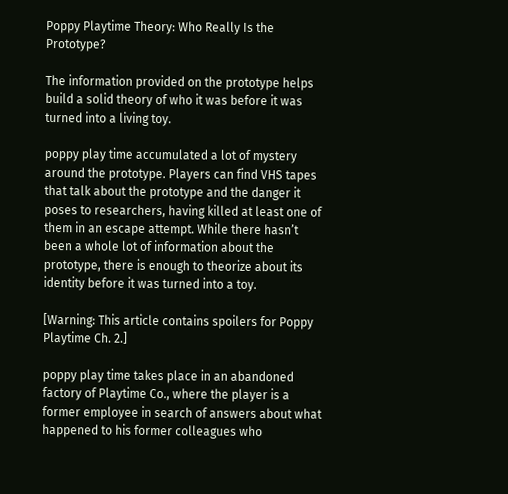Poppy Playtime Theory: Who Really Is the Prototype?

The information provided on the prototype helps build a solid theory of who it was before it was turned into a living toy.

poppy play time accumulated a lot of mystery around the prototype. Players can find VHS tapes that talk about the prototype and the danger it poses to researchers, having killed at least one of them in an escape attempt. While there hasn’t been a whole lot of information about the prototype, there is enough to theorize about its identity before it was turned into a toy.

[Warning: This article contains spoilers for Poppy Playtime Ch. 2.]

poppy play time takes place in an abandoned factory of Playtime Co., where the player is a former employee in search of answers about what happened to his former colleagues who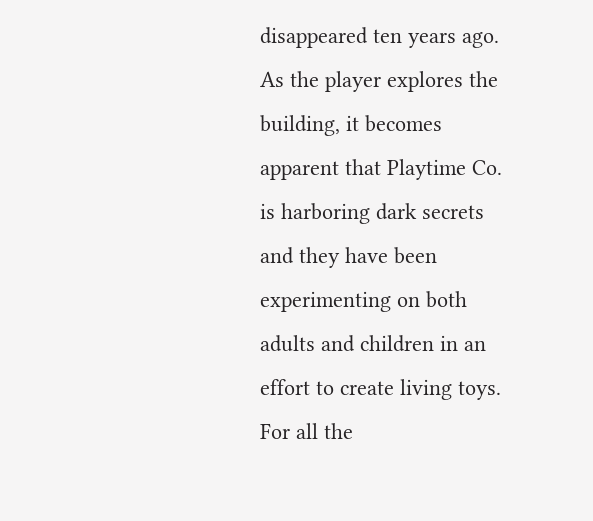disappeared ten years ago. As the player explores the building, it becomes apparent that Playtime Co. is harboring dark secrets and they have been experimenting on both adults and children in an effort to create living toys. For all the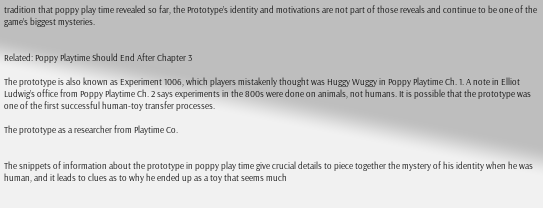tradition that poppy play time revealed so far, the Prototype’s identity and motivations are not part of those reveals and continue to be one of the game’s biggest mysteries.


Related: Poppy Playtime Should End After Chapter 3

The prototype is also known as Experiment 1006, which players mistakenly thought was Huggy Wuggy in Poppy Playtime Ch. 1. A note in Elliot Ludwig’s office from Poppy Playtime Ch. 2 says experiments in the 800s were done on animals, not humans. It is possible that the prototype was one of the first successful human-toy transfer processes.

The prototype as a researcher from Playtime Co.


The snippets of information about the prototype in poppy play time give crucial details to piece together the mystery of his identity when he was human, and it leads to clues as to why he ended up as a toy that seems much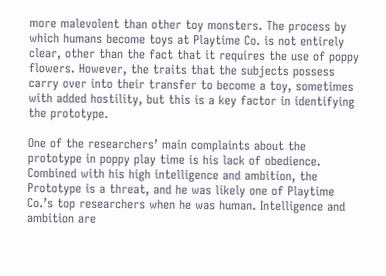more malevolent than other toy monsters. The process by which humans become toys at Playtime Co. is not entirely clear, other than the fact that it requires the use of poppy flowers. However, the traits that the subjects possess carry over into their transfer to become a toy, sometimes with added hostility, but this is a key factor in identifying the prototype.

One of the researchers’ main complaints about the prototype in poppy play time is his lack of obedience. Combined with his high intelligence and ambition, the Prototype is a threat, and he was likely one of Playtime Co.’s top researchers when he was human. Intelligence and ambition are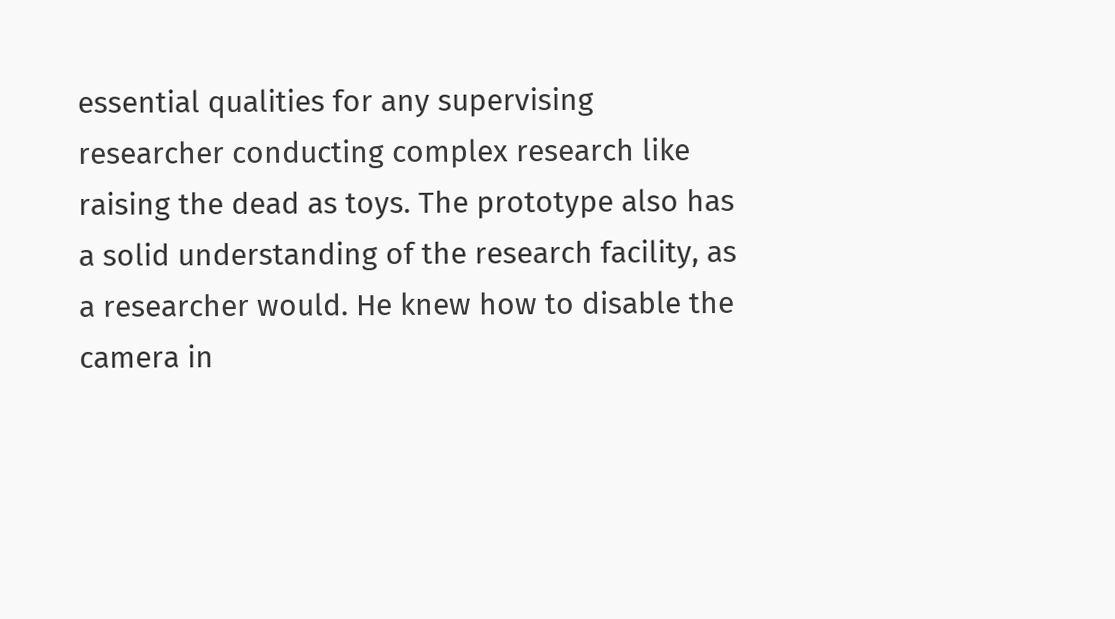essential qualities for any supervising researcher conducting complex research like raising the dead as toys. The prototype also has a solid understanding of the research facility, as a researcher would. He knew how to disable the camera in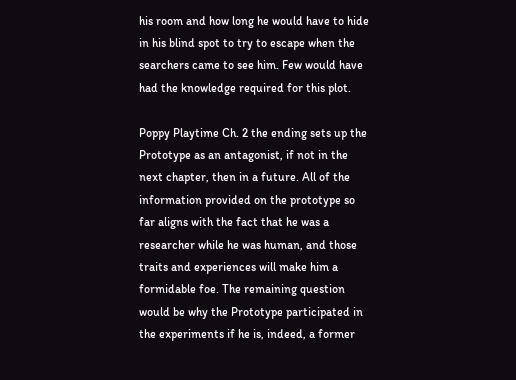his room and how long he would have to hide in his blind spot to try to escape when the searchers came to see him. Few would have had the knowledge required for this plot.

Poppy Playtime Ch. 2 the ending sets up the Prototype as an antagonist, if not in the next chapter, then in a future. All of the information provided on the prototype so far aligns with the fact that he was a researcher while he was human, and those traits and experiences will make him a formidable foe. The remaining question would be why the Prototype participated in the experiments if he is, indeed, a former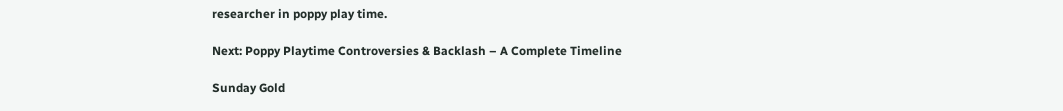researcher in poppy play time.

Next: Poppy Playtime Controversies & Backlash – A Complete Timeline

Sunday Gold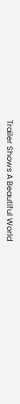Trailer Shows A Beautiful World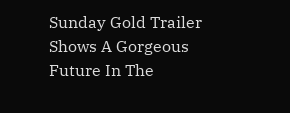Sunday Gold Trailer Shows A Gorgeous Future In The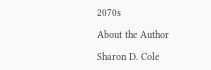2070s

About the Author

Sharon D. Cole